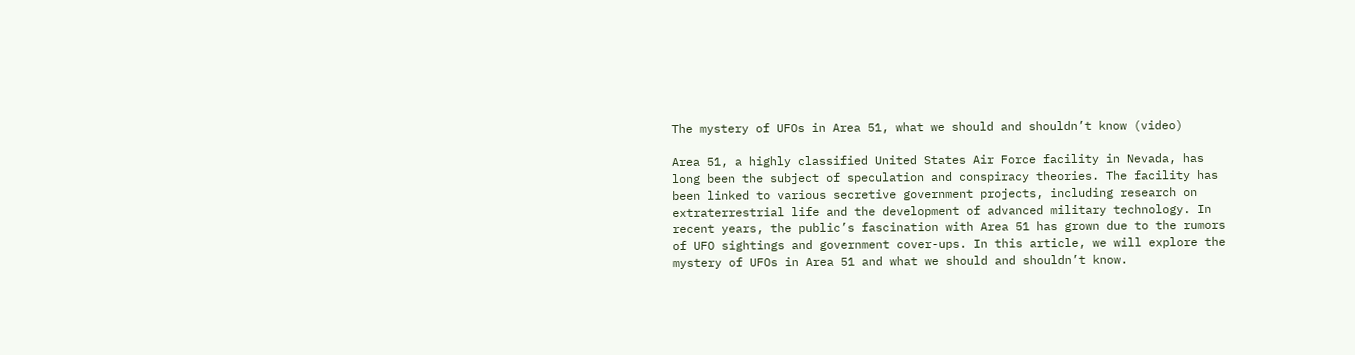The mystery of UFOs in Area 51, what we should and shouldn’t know (video)

Area 51, a highly classified United States Air Force facility in Nevada, has long been the subject of speculation and conspiracy theories. The facility has been linked to various secretive government projects, including research on extraterrestrial life and the development of advanced military technology. In recent years, the public’s fascination with Area 51 has grown due to the rumors of UFO sightings and government cover-ups. In this article, we will explore the mystery of UFOs in Area 51 and what we should and shouldn’t know.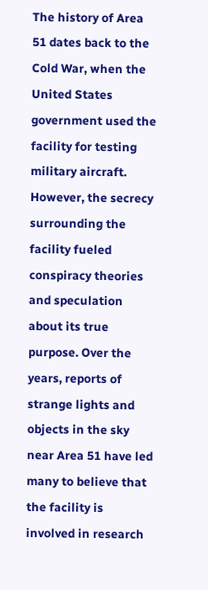The history of Area 51 dates back to the Cold War, when the United States government used the facility for testing military aircraft. However, the secrecy surrounding the facility fueled conspiracy theories and speculation about its true purpose. Over the years, reports of strange lights and objects in the sky near Area 51 have led many to believe that the facility is involved in research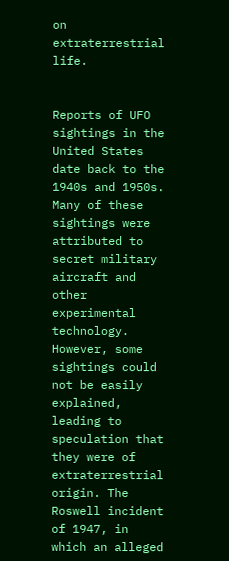on extraterrestrial life.


Reports of UFO sightings in the United States date back to the 1940s and 1950s. Many of these sightings were attributed to secret military aircraft and other experimental technology. However, some sightings could not be easily explained, leading to speculation that they were of extraterrestrial origin. The Roswell incident of 1947, in which an alleged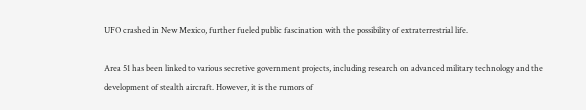UFO crashed in New Mexico, further fueled public fascination with the possibility of extraterrestrial life.

Area 51 has been linked to various secretive government projects, including research on advanced military technology and the development of stealth aircraft. However, it is the rumors of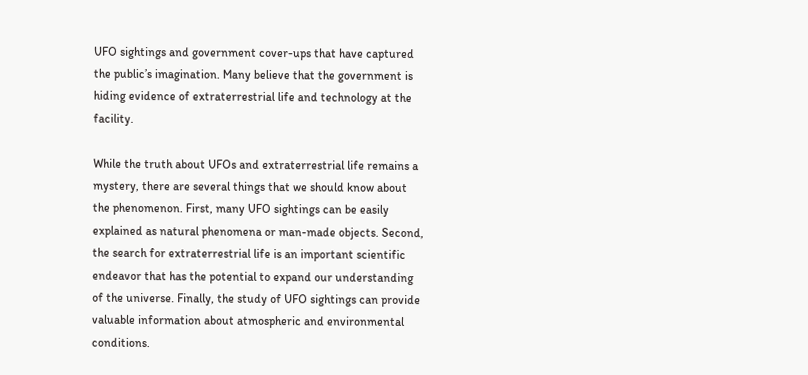UFO sightings and government cover-ups that have captured the public’s imagination. Many believe that the government is hiding evidence of extraterrestrial life and technology at the facility.

While the truth about UFOs and extraterrestrial life remains a mystery, there are several things that we should know about the phenomenon. First, many UFO sightings can be easily explained as natural phenomena or man-made objects. Second, the search for extraterrestrial life is an important scientific endeavor that has the potential to expand our understanding of the universe. Finally, the study of UFO sightings can provide valuable information about atmospheric and environmental conditions.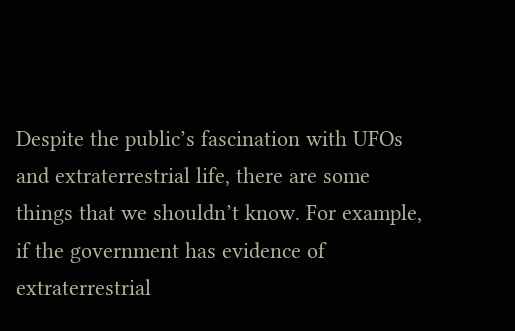Despite the public’s fascination with UFOs and extraterrestrial life, there are some things that we shouldn’t know. For example, if the government has evidence of extraterrestrial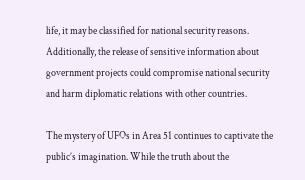life, it may be classified for national security reasons. Additionally, the release of sensitive information about government projects could compromise national security and harm diplomatic relations with other countries.

The mystery of UFOs in Area 51 continues to captivate the public’s imagination. While the truth about the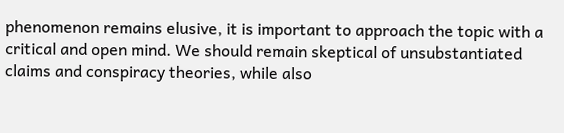phenomenon remains elusive, it is important to approach the topic with a critical and open mind. We should remain skeptical of unsubstantiated claims and conspiracy theories, while also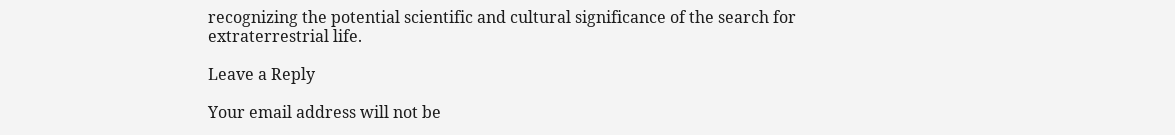recognizing the potential scientific and cultural significance of the search for extraterrestrial life.

Leave a Reply

Your email address will not be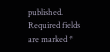published. Required fields are marked *